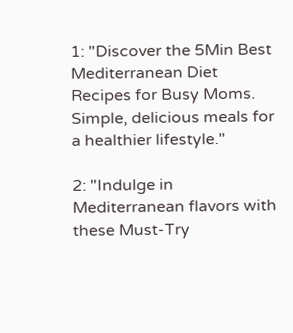1: "Discover the 5Min Best Mediterranean Diet Recipes for Busy Moms. Simple, delicious meals for a healthier lifestyle."

2: "Indulge in Mediterranean flavors with these Must-Try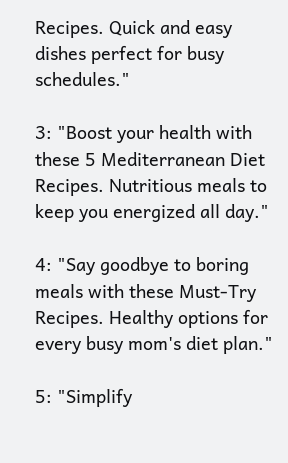Recipes. Quick and easy dishes perfect for busy schedules."

3: "Boost your health with these 5 Mediterranean Diet Recipes. Nutritious meals to keep you energized all day."

4: "Say goodbye to boring meals with these Must-Try Recipes. Healthy options for every busy mom's diet plan."

5: "Simplify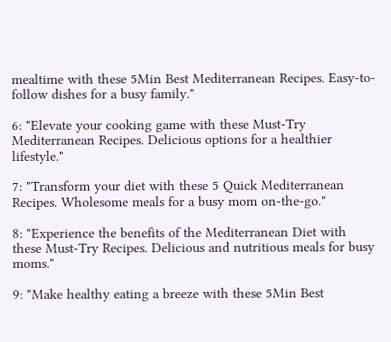mealtime with these 5Min Best Mediterranean Recipes. Easy-to-follow dishes for a busy family."

6: "Elevate your cooking game with these Must-Try Mediterranean Recipes. Delicious options for a healthier lifestyle."

7: "Transform your diet with these 5 Quick Mediterranean Recipes. Wholesome meals for a busy mom on-the-go."

8: "Experience the benefits of the Mediterranean Diet with these Must-Try Recipes. Delicious and nutritious meals for busy moms."

9: "Make healthy eating a breeze with these 5Min Best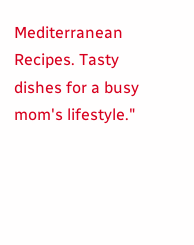Mediterranean Recipes. Tasty dishes for a busy mom's lifestyle."